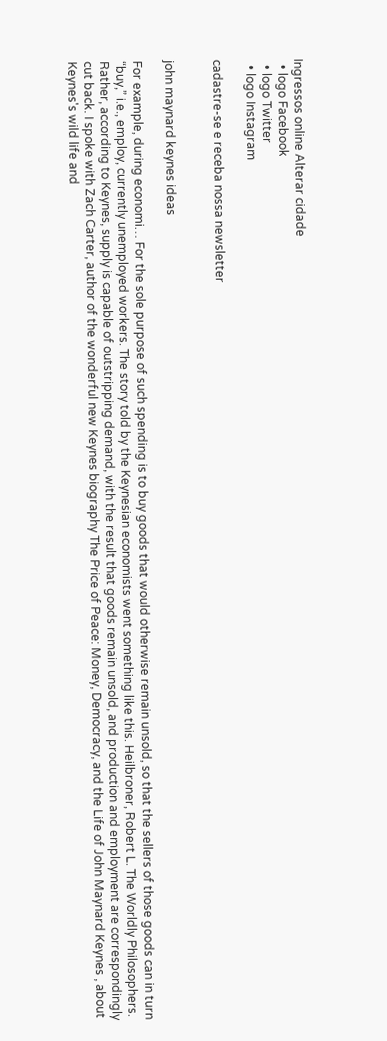Ingressos online Alterar cidade
  • logo Facebook
  • logo Twitter
  • logo Instagram

cadastre-se e receba nossa newsletter


john maynard keynes ideas

For example, during economi… For the sole purpose of such spending is to buy goods that would otherwise remain unsold, so that the sellers of those goods can in turn “buy,” i.e., employ, currently unemployed workers. The story told by the Keynesian economists went something like this. Heilbroner, Robert L. The Worldly Philosophers. Rather, according to Keynes, supply is capable of outstripping demand, with the result that goods remain unsold, and production and employment are correspondingly cut back. I spoke with Zach Carter, author of the wonderful new Keynes biography The Price of Peace: Money, Democracy, and the Life of John Maynard Keynes , about Keynes's wild life and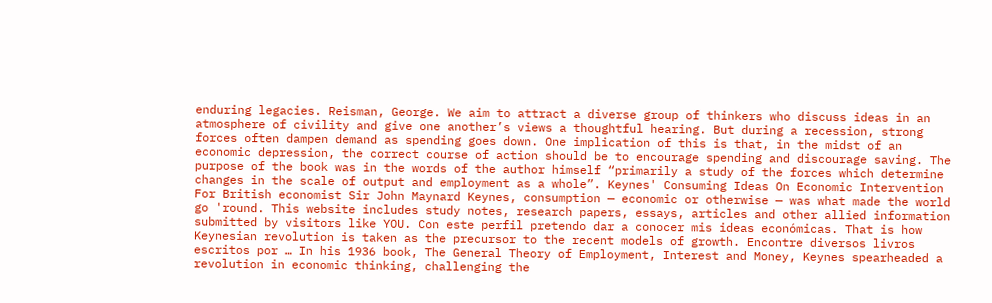enduring legacies. Reisman, George. We aim to attract a diverse group of thinkers who discuss ideas in an atmosphere of civility and give one another’s views a thoughtful hearing. But during a recession, strong forces often dampen demand as spending goes down. One implication of this is that, in the midst of an economic depression, the correct course of action should be to encourage spending and discourage saving. The purpose of the book was in the words of the author himself “primarily a study of the forces which determine changes in the scale of output and employment as a whole”. Keynes' Consuming Ideas On Economic Intervention For British economist Sir John Maynard Keynes, consumption — economic or otherwise — was what made the world go 'round. This website includes study notes, research papers, essays, articles and other allied information submitted by visitors like YOU. Con este perfil pretendo dar a conocer mis ideas económicas. That is how Keynesian revolution is taken as the precursor to the recent models of growth. Encontre diversos livros escritos por … In his 1936 book, The General Theory of Employment, Interest and Money, Keynes spearheaded a revolution in economic thinking, challenging the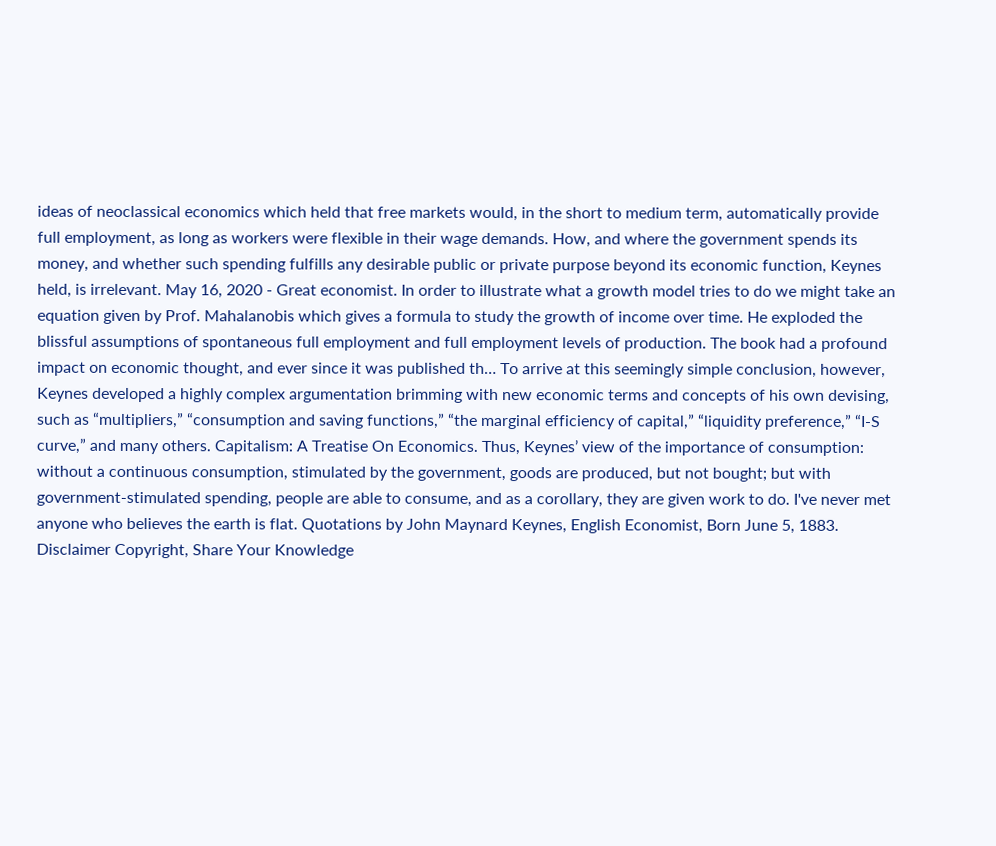ideas of neoclassical economics which held that free markets would, in the short to medium term, automatically provide full employment, as long as workers were flexible in their wage demands. How, and where the government spends its money, and whether such spending fulfills any desirable public or private purpose beyond its economic function, Keynes held, is irrelevant. May 16, 2020 - Great economist. In order to illustrate what a growth model tries to do we might take an equation given by Prof. Mahalanobis which gives a formula to study the growth of income over time. He exploded the blissful assumptions of spontaneous full employment and full employment levels of production. The book had a profound impact on economic thought, and ever since it was published th… To arrive at this seemingly simple conclusion, however, Keynes developed a highly complex argumentation brimming with new economic terms and concepts of his own devising, such as “multipliers,” “consumption and saving functions,” “the marginal efficiency of capital,” “liquidity preference,” “I-S curve,” and many others. Capitalism: A Treatise On Economics. Thus, Keynes’ view of the importance of consumption: without a continuous consumption, stimulated by the government, goods are produced, but not bought; but with government-stimulated spending, people are able to consume, and as a corollary, they are given work to do. I've never met anyone who believes the earth is flat. Quotations by John Maynard Keynes, English Economist, Born June 5, 1883. Disclaimer Copyright, Share Your Knowledge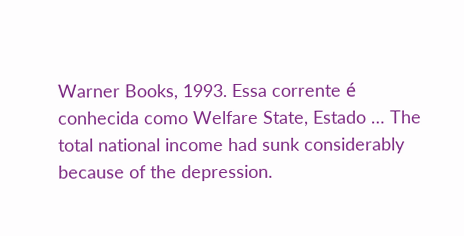Warner Books, 1993. Essa corrente é conhecida como Welfare State, Estado … The total national income had sunk considerably because of the depression.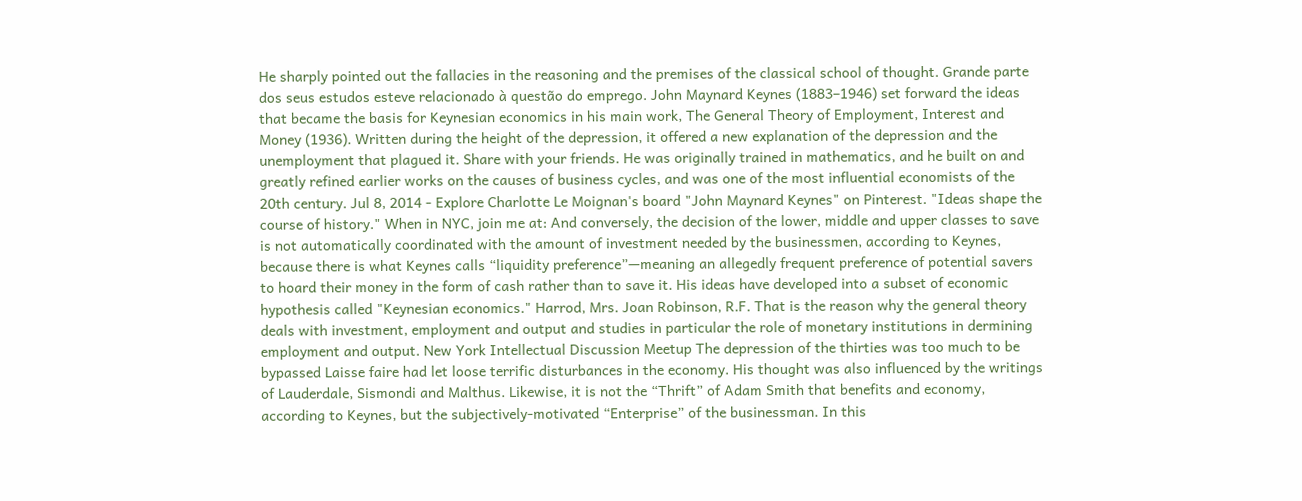He sharply pointed out the fallacies in the reasoning and the premises of the classical school of thought. Grande parte dos seus estudos esteve relacionado à questão do emprego. John Maynard Keynes (1883–1946) set forward the ideas that became the basis for Keynesian economics in his main work, The General Theory of Employment, Interest and Money (1936). Written during the height of the depression, it offered a new explanation of the depression and the unemployment that plagued it. Share with your friends. He was originally trained in mathematics, and he built on and greatly refined earlier works on the causes of business cycles, and was one of the most influential economists of the 20th century. Jul 8, 2014 - Explore Charlotte Le Moignan's board "John Maynard Keynes" on Pinterest. "Ideas shape the course of history." When in NYC, join me at: And conversely, the decision of the lower, middle and upper classes to save is not automatically coordinated with the amount of investment needed by the businessmen, according to Keynes, because there is what Keynes calls “liquidity preference”—meaning an allegedly frequent preference of potential savers to hoard their money in the form of cash rather than to save it. His ideas have developed into a subset of economic hypothesis called "Keynesian economics." Harrod, Mrs. Joan Robinson, R.F. That is the reason why the general theory deals with investment, employment and output and studies in particular the role of monetary institutions in dermining employment and output. New York Intellectual Discussion Meetup The depression of the thirties was too much to be bypassed Laisse faire had let loose terrific disturbances in the economy. His thought was also influenced by the writings of Lauderdale, Sismondi and Malthus. Likewise, it is not the “Thrift” of Adam Smith that benefits and economy, according to Keynes, but the subjectively-motivated “Enterprise” of the businessman. In this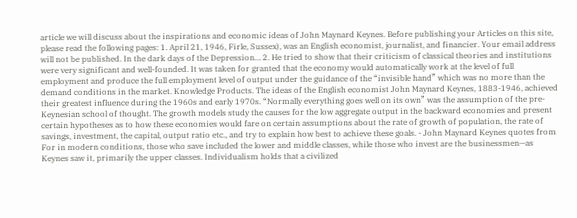article we will discuss about the inspirations and economic ideas of John Maynard Keynes. Before publishing your Articles on this site, please read the following pages: 1. April 21, 1946, Firle, Sussex), was an English economist, journalist, and financier. Your email address will not be published. In the dark days of the Depression… 2. He tried to show that their criticism of classical theories and institutions were very significant and well-founded. It was taken for granted that the economy would automatically work at the level of full employment and produce the full employment level of output under the guidance of the “invisible hand” which was no more than the demand conditions in the market. Knowledge Products. The ideas of the English economist John Maynard Keynes, 1883-1946, achieved their greatest influence during the 1960s and early 1970s. “Normally everything goes well on its own” was the assumption of the pre-Keynesian school of thought. The growth models study the causes for the low aggregate output in the backward economies and present certain hypotheses as to how these economies would fare on certain assumptions about the rate of growth of population, the rate of savings, investment, the capital, output ratio etc., and try to explain how best to achieve these goals. - John Maynard Keynes quotes from For in modern conditions, those who save included the lower and middle classes, while those who invest are the businessmen—as Keynes saw it, primarily the upper classes. Individualism holds that a civilized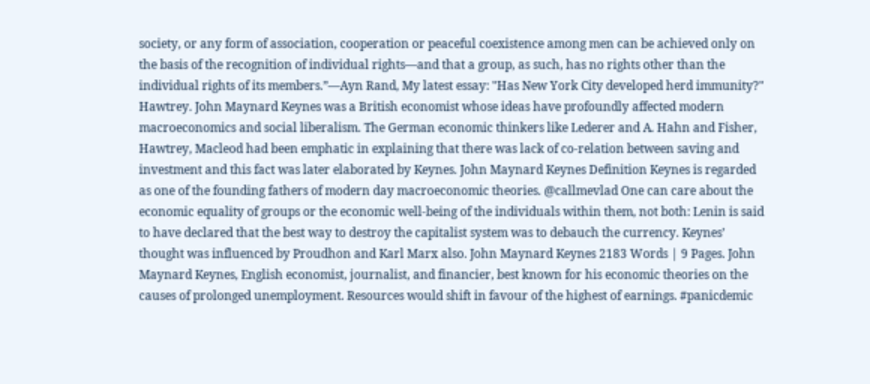society, or any form of association, cooperation or peaceful coexistence among men can be achieved only on the basis of the recognition of individual rights—and that a group, as such, has no rights other than the individual rights of its members.”—Ayn Rand, My latest essay: "Has New York City developed herd immunity?" Hawtrey. John Maynard Keynes was a British economist whose ideas have profoundly affected modern macroeconomics and social liberalism. The German economic thinkers like Lederer and A. Hahn and Fisher, Hawtrey, Macleod had been emphatic in explaining that there was lack of co-relation between saving and investment and this fact was later elaborated by Keynes. John Maynard Keynes Definition Keynes is regarded as one of the founding fathers of modern day macroeconomic theories. @callmevlad One can care about the economic equality of groups or the economic well-being of the individuals within them, not both: Lenin is said to have declared that the best way to destroy the capitalist system was to debauch the currency. Keynes’ thought was influenced by Proudhon and Karl Marx also. John Maynard Keynes 2183 Words | 9 Pages. John Maynard Keynes, English economist, journalist, and financier, best known for his economic theories on the causes of prolonged unemployment. Resources would shift in favour of the highest of earnings. #panicdemic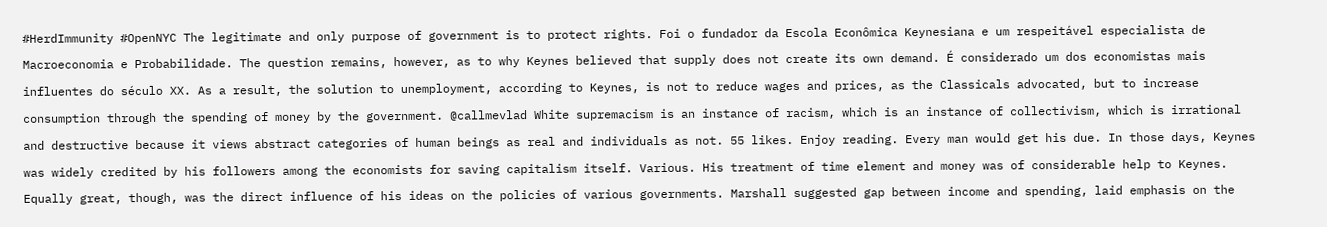#HerdImmunity #OpenNYC The legitimate and only purpose of government is to protect rights. Foi o fundador da Escola Econômica Keynesiana e um respeitável especialista de Macroeconomia e Probabilidade. The question remains, however, as to why Keynes believed that supply does not create its own demand. É considerado um dos economistas mais influentes do século XX. As a result, the solution to unemployment, according to Keynes, is not to reduce wages and prices, as the Classicals advocated, but to increase consumption through the spending of money by the government. @callmevlad White supremacism is an instance of racism, which is an instance of collectivism, which is irrational and destructive because it views abstract categories of human beings as real and individuals as not. 55 likes. Enjoy reading. Every man would get his due. In those days, Keynes was widely credited by his followers among the economists for saving capitalism itself. Various. His treatment of time element and money was of considerable help to Keynes. Equally great, though, was the direct influence of his ideas on the policies of various governments. Marshall suggested gap between income and spending, laid emphasis on the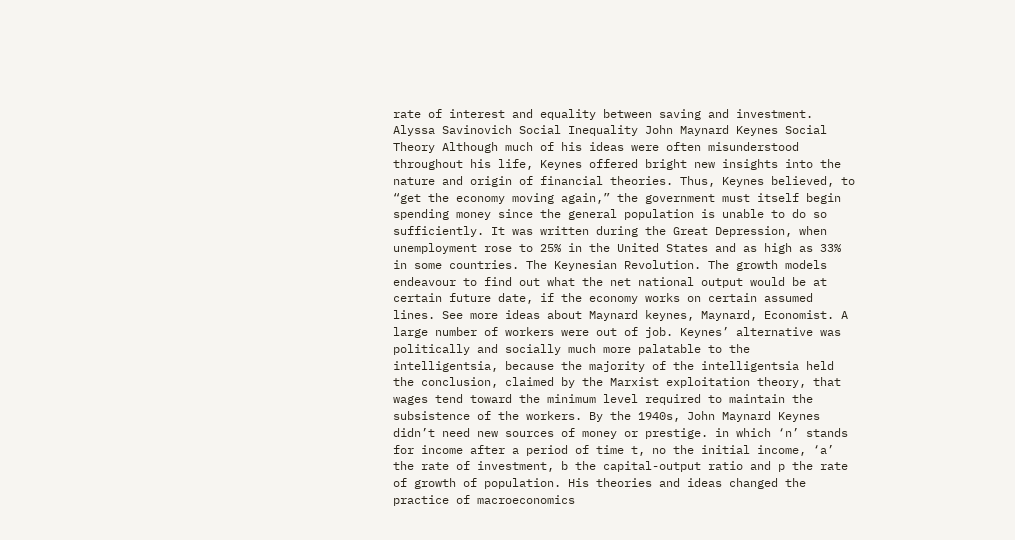rate of interest and equality between saving and investment. Alyssa Savinovich Social Inequality John Maynard Keynes Social Theory Although much of his ideas were often misunderstood throughout his life, Keynes offered bright new insights into the nature and origin of financial theories. Thus, Keynes believed, to “get the economy moving again,” the government must itself begin spending money since the general population is unable to do so sufficiently. It was written during the Great Depression, when unemployment rose to 25% in the United States and as high as 33% in some countries. The Keynesian Revolution. The growth models endeavour to find out what the net national output would be at certain future date, if the economy works on certain assumed lines. See more ideas about Maynard keynes, Maynard, Economist. A large number of workers were out of job. Keynes’ alternative was politically and socially much more palatable to the intelligentsia, because the majority of the intelligentsia held the conclusion, claimed by the Marxist exploitation theory, that wages tend toward the minimum level required to maintain the subsistence of the workers. By the 1940s, John Maynard Keynes didn’t need new sources of money or prestige. in which ‘n’ stands for income after a period of time t, no the initial income, ‘a’ the rate of investment, b the capital-output ratio and p the rate of growth of population. His theories and ideas changed the practice of macroeconomics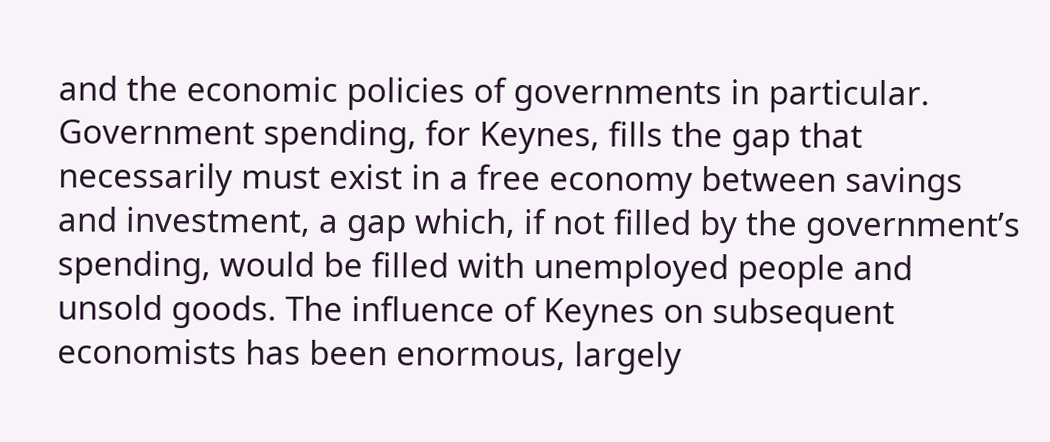and the economic policies of governments in particular. Government spending, for Keynes, fills the gap that necessarily must exist in a free economy between savings and investment, a gap which, if not filled by the government’s spending, would be filled with unemployed people and unsold goods. The influence of Keynes on subsequent economists has been enormous, largely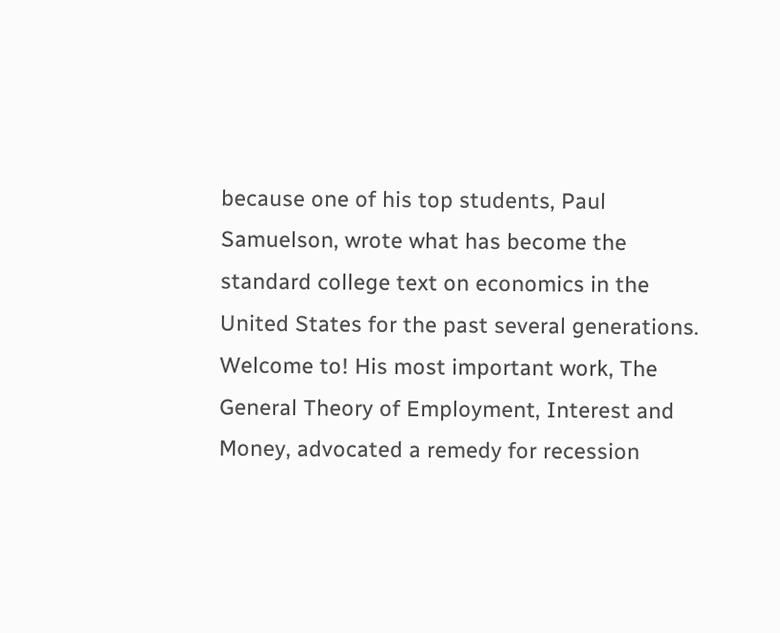because one of his top students, Paul Samuelson, wrote what has become the standard college text on economics in the United States for the past several generations. Welcome to! His most important work, The General Theory of Employment, Interest and Money, advocated a remedy for recession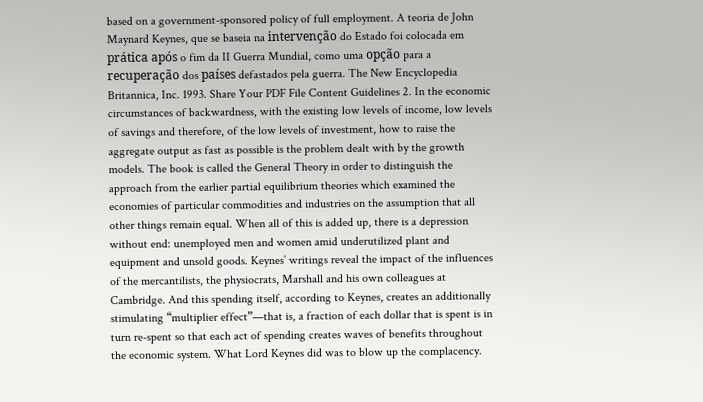based on a government-sponsored policy of full employment. A teoria de John Maynard Keynes, que se baseia na intervenção do Estado foi colocada em prática após o fim da II Guerra Mundial, como uma opção para a recuperação dos países defastados pela guerra. The New Encyclopedia Britannica, Inc. 1993. Share Your PDF File Content Guidelines 2. In the economic circumstances of backwardness, with the existing low levels of income, low levels of savings and therefore, of the low levels of investment, how to raise the aggregate output as fast as possible is the problem dealt with by the growth models. The book is called the General Theory in order to distinguish the approach from the earlier partial equilibrium theories which examined the economies of particular commodities and industries on the assumption that all other things remain equal. When all of this is added up, there is a depression without end: unemployed men and women amid underutilized plant and equipment and unsold goods. Keynes’ writings reveal the impact of the influences of the mercantilists, the physiocrats, Marshall and his own colleagues at Cambridge. And this spending itself, according to Keynes, creates an additionally stimulating “multiplier effect”—that is, a fraction of each dollar that is spent is in turn re-spent so that each act of spending creates waves of benefits throughout the economic system. What Lord Keynes did was to blow up the complacency.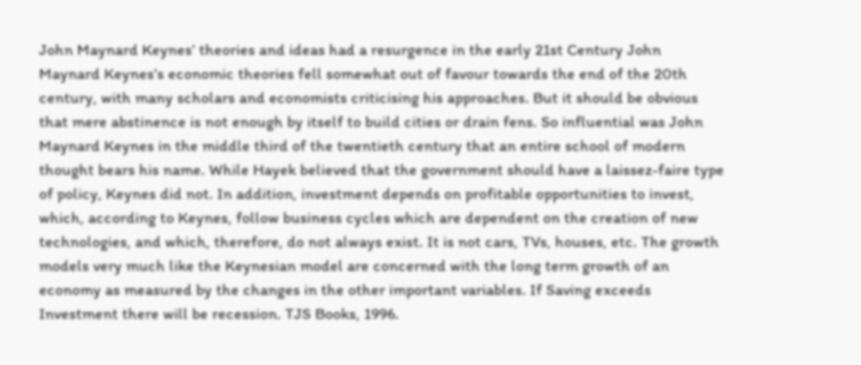John Maynard Keynes’ theories and ideas had a resurgence in the early 21st Century John Maynard Keynes’s economic theories fell somewhat out of favour towards the end of the 20th century, with many scholars and economists criticising his approaches. But it should be obvious that mere abstinence is not enough by itself to build cities or drain fens. So influential was John Maynard Keynes in the middle third of the twentieth century that an entire school of modern thought bears his name. While Hayek believed that the government should have a laissez-faire type of policy, Keynes did not. In addition, investment depends on profitable opportunities to invest, which, according to Keynes, follow business cycles which are dependent on the creation of new technologies, and which, therefore, do not always exist. It is not cars, TVs, houses, etc. The growth models very much like the Keynesian model are concerned with the long term growth of an economy as measured by the changes in the other important variables. If Saving exceeds Investment there will be recession. TJS Books, 1996.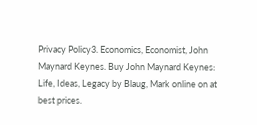Privacy Policy3. Economics, Economist, John Maynard Keynes. Buy John Maynard Keynes: Life, Ideas, Legacy by Blaug, Mark online on at best prices.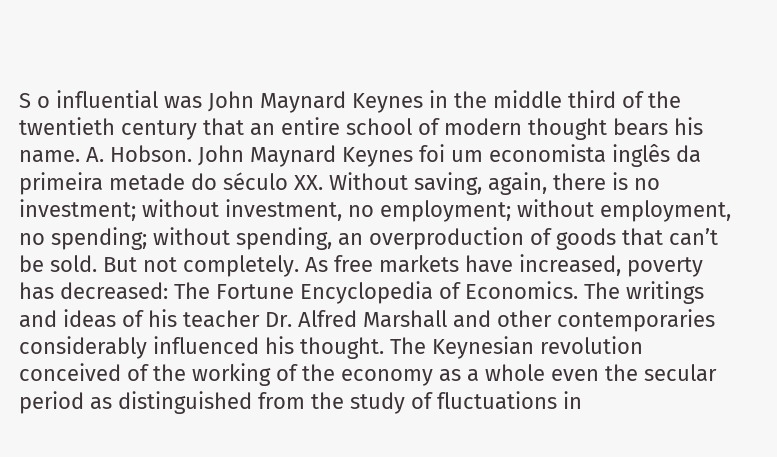S o influential was John Maynard Keynes in the middle third of the twentieth century that an entire school of modern thought bears his name. A. Hobson. John Maynard Keynes foi um economista inglês da primeira metade do século XX. Without saving, again, there is no investment; without investment, no employment; without employment, no spending; without spending, an overproduction of goods that can’t be sold. But not completely. As free markets have increased, poverty has decreased: The Fortune Encyclopedia of Economics. The writings and ideas of his teacher Dr. Alfred Marshall and other contemporaries considerably influenced his thought. The Keynesian revolution conceived of the working of the economy as a whole even the secular period as distinguished from the study of fluctuations in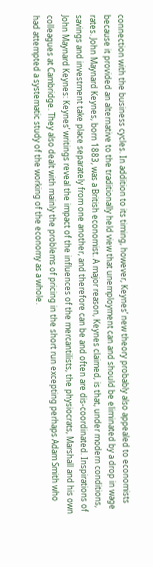connection with the business cycles. In addition to its timing, however, Keynes’ new theory probably also appealed to economists because it provided an alternative to the traditionally held view that unemployment can and should be eliminated by a drop in wage rates. John Maynard Keynes, born 1883, was a British economist. A major reason, Keynes claimed, is that, under modern conditions, savings and investment take place separately from one another, and therefore can be and often are dis-coordinated. Inspirations of John Maynard Keynes: Keynes’ writings reveal the impact of the influences of the mercantilists, the physiocrats, Marshall and his own colleagues at Cambridge. They also dealt with mainly the problems of pricing in the short run excepting perhaps Adam Smith who had attempted a systematic study of the working of the economy as a whole.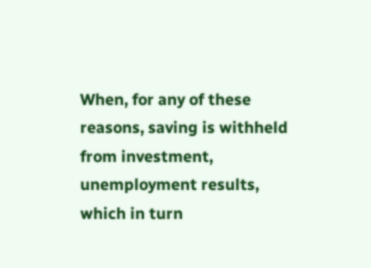When, for any of these reasons, saving is withheld from investment, unemployment results, which in turn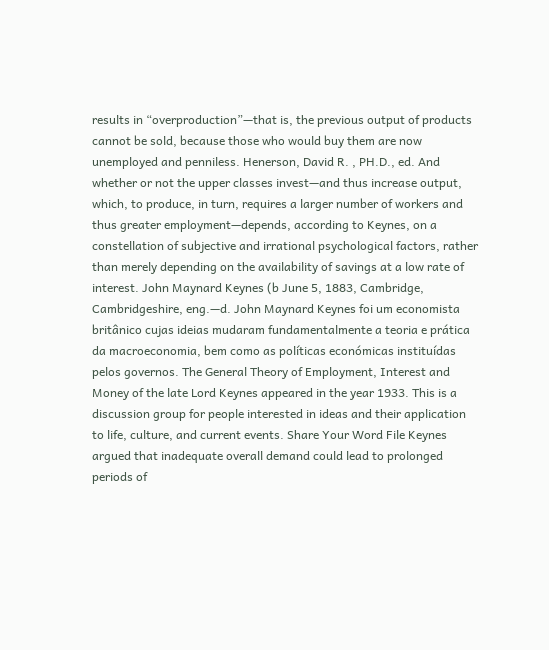results in “overproduction”—that is, the previous output of products cannot be sold, because those who would buy them are now unemployed and penniless. Henerson, David R. , PH.D., ed. And whether or not the upper classes invest—and thus increase output, which, to produce, in turn, requires a larger number of workers and thus greater employment—depends, according to Keynes, on a constellation of subjective and irrational psychological factors, rather than merely depending on the availability of savings at a low rate of interest. John Maynard Keynes (b June 5, 1883, Cambridge, Cambridgeshire, eng.—d. John Maynard Keynes foi um economista britânico cujas ideias mudaram fundamentalmente a teoria e prática da macroeconomia, bem como as políticas económicas instituídas pelos governos. The General Theory of Employment, Interest and Money of the late Lord Keynes appeared in the year 1933. This is a discussion group for people interested in ideas and their application to life, culture, and current events. Share Your Word File Keynes argued that inadequate overall demand could lead to prolonged periods of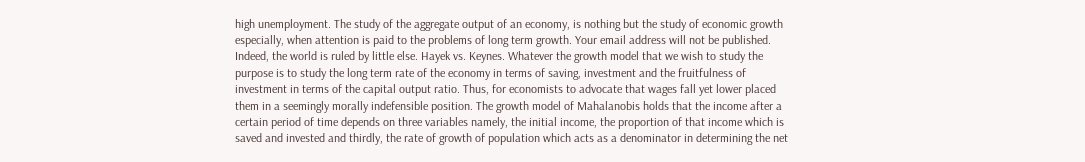high unemployment. The study of the aggregate output of an economy, is nothing but the study of economic growth especially, when attention is paid to the problems of long term growth. Your email address will not be published. Indeed, the world is ruled by little else. Hayek vs. Keynes. Whatever the growth model that we wish to study the purpose is to study the long term rate of the economy in terms of saving, investment and the fruitfulness of investment in terms of the capital output ratio. Thus, for economists to advocate that wages fall yet lower placed them in a seemingly morally indefensible position. The growth model of Mahalanobis holds that the income after a certain period of time depends on three variables namely, the initial income, the proportion of that income which is saved and invested and thirdly, the rate of growth of population which acts as a denominator in determining the net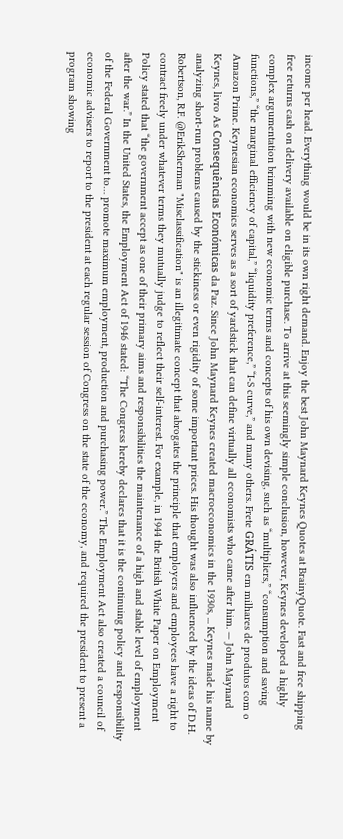income per head. Everything would be in its own right demand. Enjoy the best John Maynard Keynes Quotes at BrainyQuote. Fast and free shipping free returns cash on delivery available on eligible purchase. To arrive at this seemingly simple conclusion, however, Keynes developed a highly complex argumentation brimming with new economic terms and concepts of his own devising, such as “multipliers,” “consumption and saving functions,” “the marginal efficiency of capital,” “liquidity preference,” “I-S curve,” and many others. Frete GRÁTIS em milhares de produtos com o Amazon Prime. Keynesian economics serves as a sort of yardstick that can define virtually all economists who came after him. — John Maynard Keynes, livro As Consequências Económicas da Paz. Since John Maynard Keynes created macroeconomics in the 1930s, ... Keynes made his name by analyzing short-run problems caused by the stickiness or even rigidity of some important prices. His thought was also influenced by the ideas of D.H. Robertson, R.F. @ErikSherman "Misclassification" is an illegitimate concept that abrogates the principle that employers and employees have a right to contract freely under whatever terms they mutually judge to reflect their self-interest. For example, in 1944 the British White Paper on Employment Policy stated that “the government accept as one of their primary aims and responsibilities the maintenance of a high and stable level of employment after the war.” In the United States, the Employment Act of 1946 stated: “The Congress hereby declares that it is the continuing policy and responsibility of the Federal Government to… promote maximum employment, production and purchasing power.” The Employment Act also created a council of economic advisers to report to the president at each regular session of Congress on the state of the economy, and required the president to present a program showing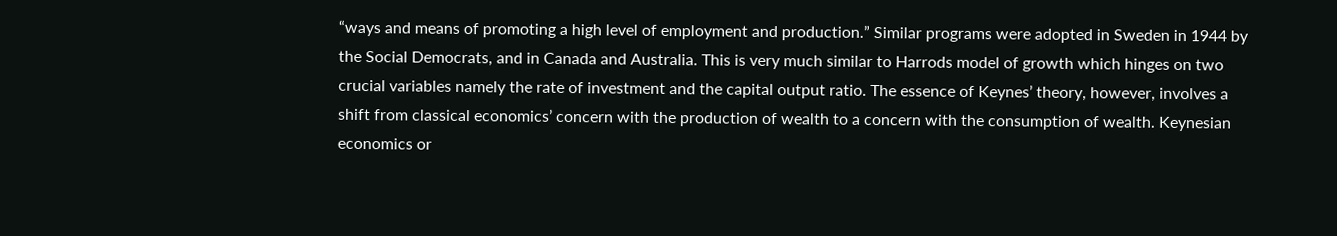“ways and means of promoting a high level of employment and production.” Similar programs were adopted in Sweden in 1944 by the Social Democrats, and in Canada and Australia. This is very much similar to Harrods model of growth which hinges on two crucial variables namely the rate of investment and the capital output ratio. The essence of Keynes’ theory, however, involves a shift from classical economics’ concern with the production of wealth to a concern with the consumption of wealth. Keynesian economics or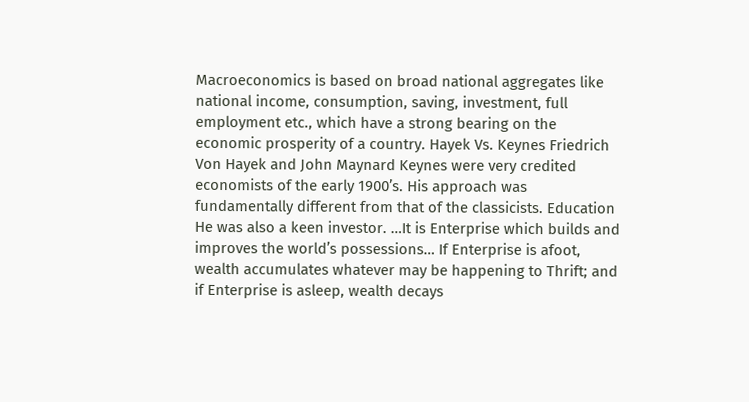Macroeconomics is based on broad national aggregates like national income, consumption, saving, investment, full employment etc., which have a strong bearing on the economic prosperity of a country. Hayek Vs. Keynes Friedrich Von Hayek and John Maynard Keynes were very credited economists of the early 1900’s. His approach was fundamentally different from that of the classicists. Education He was also a keen investor. …It is Enterprise which builds and improves the world’s possessions… If Enterprise is afoot, wealth accumulates whatever may be happening to Thrift; and if Enterprise is asleep, wealth decays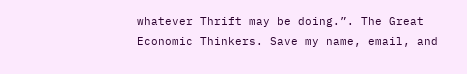whatever Thrift may be doing.”. The Great Economic Thinkers. Save my name, email, and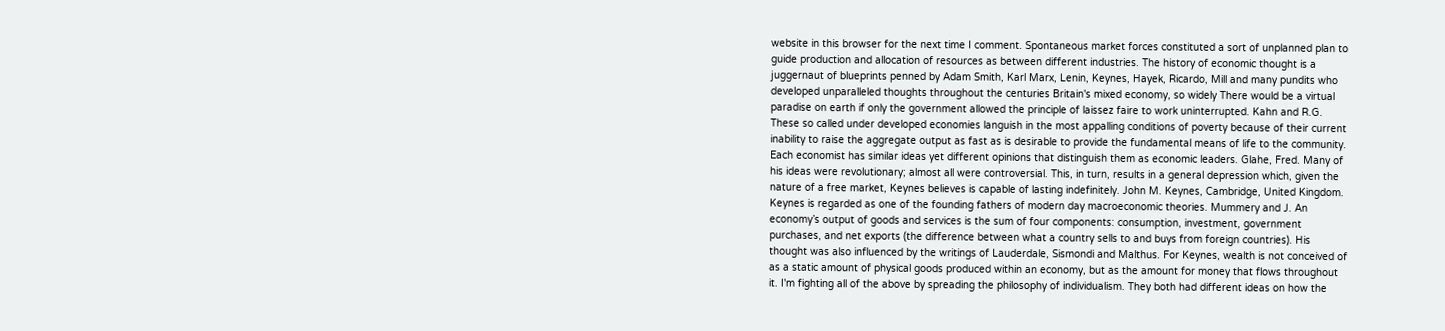website in this browser for the next time I comment. Spontaneous market forces constituted a sort of unplanned plan to guide production and allocation of resources as between different industries. The history of economic thought is a juggernaut of blueprints penned by Adam Smith, Karl Marx, Lenin, Keynes, Hayek, Ricardo, Mill and many pundits who developed unparalleled thoughts throughout the centuries Britain's mixed economy, so widely There would be a virtual paradise on earth if only the government allowed the principle of laissez faire to work uninterrupted. Kahn and R.G. These so called under developed economies languish in the most appalling conditions of poverty because of their current inability to raise the aggregate output as fast as is desirable to provide the fundamental means of life to the community. Each economist has similar ideas yet different opinions that distinguish them as economic leaders. Glahe, Fred. Many of his ideas were revolutionary; almost all were controversial. This, in turn, results in a general depression which, given the nature of a free market, Keynes believes is capable of lasting indefinitely. John M. Keynes, Cambridge, United Kingdom. Keynes is regarded as one of the founding fathers of modern day macroeconomic theories. Mummery and J. An economy’s output of goods and services is the sum of four components: consumption, investment, government purchases, and net exports (the difference between what a country sells to and buys from foreign countries). His thought was also influenced by the writings of Lauderdale, Sismondi and Malthus. For Keynes, wealth is not conceived of as a static amount of physical goods produced within an economy, but as the amount for money that flows throughout it. I'm fighting all of the above by spreading the philosophy of individualism. They both had different ideas on how the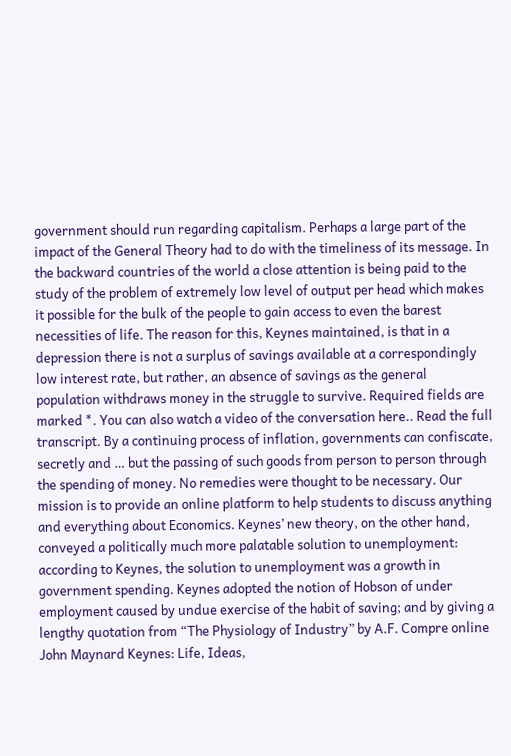government should run regarding capitalism. Perhaps a large part of the impact of the General Theory had to do with the timeliness of its message. In the backward countries of the world a close attention is being paid to the study of the problem of extremely low level of output per head which makes it possible for the bulk of the people to gain access to even the barest necessities of life. The reason for this, Keynes maintained, is that in a depression there is not a surplus of savings available at a correspondingly low interest rate, but rather, an absence of savings as the general population withdraws money in the struggle to survive. Required fields are marked *. You can also watch a video of the conversation here.. Read the full transcript. By a continuing process of inflation, governments can confiscate, secretly and … but the passing of such goods from person to person through the spending of money. No remedies were thought to be necessary. Our mission is to provide an online platform to help students to discuss anything and everything about Economics. Keynes’ new theory, on the other hand, conveyed a politically much more palatable solution to unemployment: according to Keynes, the solution to unemployment was a growth in government spending. Keynes adopted the notion of Hobson of under employment caused by undue exercise of the habit of saving; and by giving a lengthy quotation from “The Physiology of Industry” by A.F. Compre online John Maynard Keynes: Life, Ideas,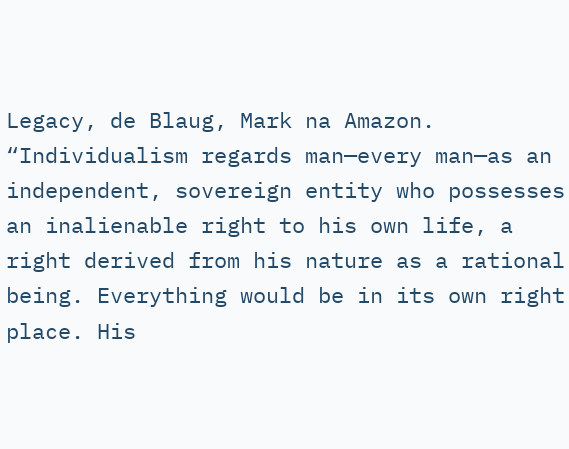Legacy, de Blaug, Mark na Amazon. “Individualism regards man—every man—as an independent, sovereign entity who possesses an inalienable right to his own life, a right derived from his nature as a rational being. Everything would be in its own right place. His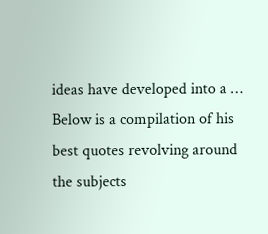ideas have developed into a … Below is a compilation of his best quotes revolving around the subjects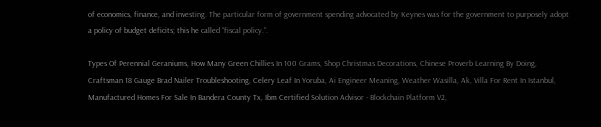of economics, finance, and investing. The particular form of government spending advocated by Keynes was for the government to purposely adopt a policy of budget deficits; this he called “fiscal policy.”.

Types Of Perennial Geraniums, How Many Green Chillies In 100 Grams, Shop Christmas Decorations, Chinese Proverb Learning By Doing, Craftsman 18 Gauge Brad Nailer Troubleshooting, Celery Leaf In Yoruba, Ai Engineer Meaning, Weather Wasilla, Ak, Villa For Rent In Istanbul, Manufactured Homes For Sale In Bandera County Tx, Ibm Certified Solution Advisor - Blockchain Platform V2,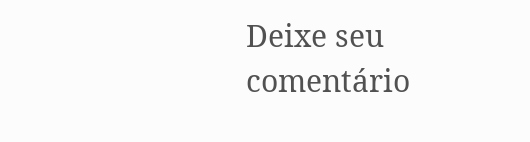Deixe seu comentário